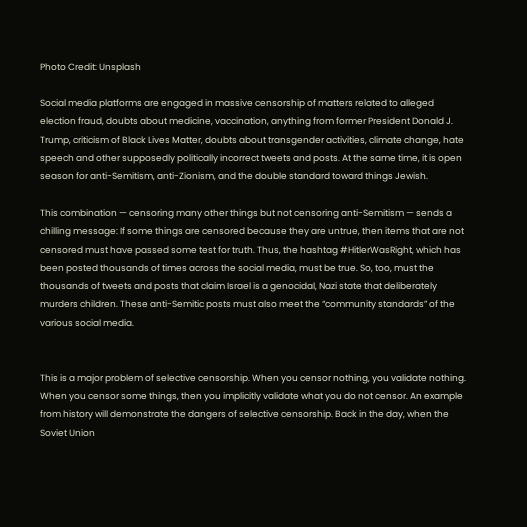Photo Credit: Unsplash

Social media platforms are engaged in massive censorship of matters related to alleged election fraud, doubts about medicine, vaccination, anything from former President Donald J. Trump, criticism of Black Lives Matter, doubts about transgender activities, climate change, hate speech and other supposedly politically incorrect tweets and posts. At the same time, it is open season for anti-Semitism, anti-Zionism, and the double standard toward things Jewish.

This combination — censoring many other things but not censoring anti-Semitism — sends a chilling message: If some things are censored because they are untrue, then items that are not censored must have passed some test for truth. Thus, the hashtag #HitlerWasRight, which has been posted thousands of times across the social media, must be true. So, too, must the thousands of tweets and posts that claim Israel is a genocidal, Nazi state that deliberately murders children. These anti-Semitic posts must also meet the “community standards” of the various social media.


This is a major problem of selective censorship. When you censor nothing, you validate nothing. When you censor some things, then you implicitly validate what you do not censor. An example from history will demonstrate the dangers of selective censorship. Back in the day, when the Soviet Union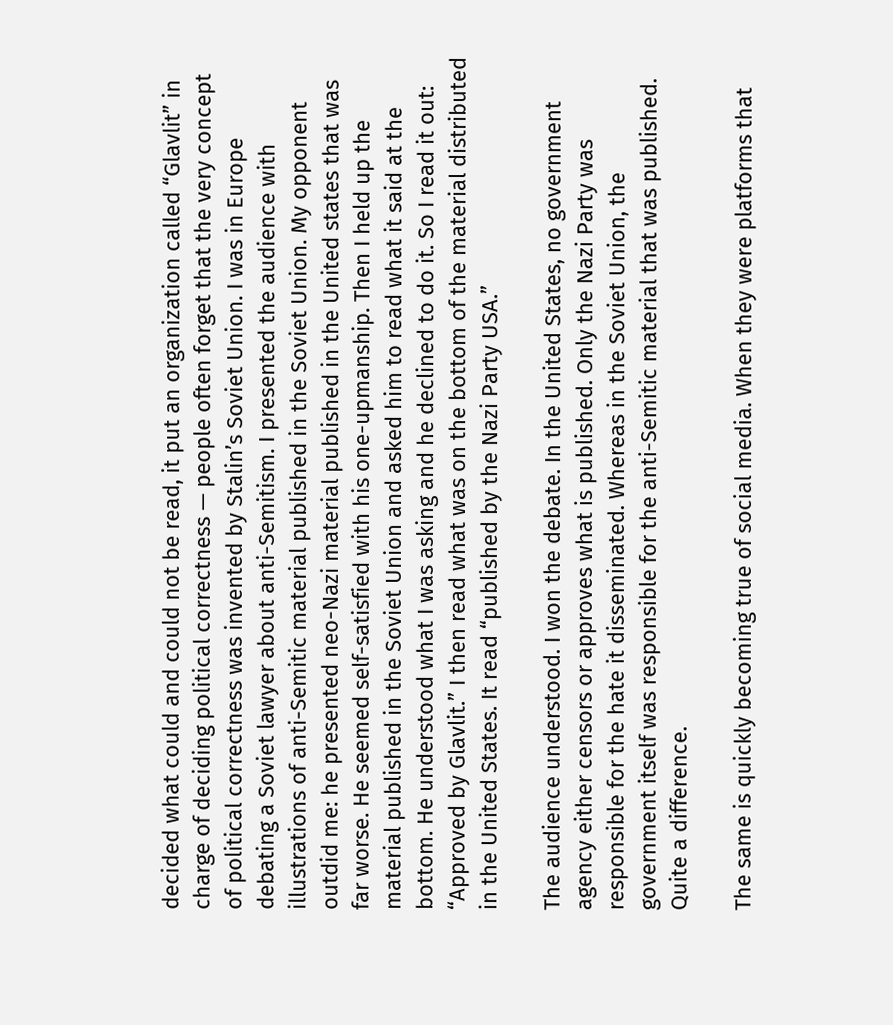decided what could and could not be read, it put an organization called “Glavlit” in charge of deciding political correctness — people often forget that the very concept of political correctness was invented by Stalin’s Soviet Union. I was in Europe debating a Soviet lawyer about anti-Semitism. I presented the audience with illustrations of anti-Semitic material published in the Soviet Union. My opponent outdid me: he presented neo-Nazi material published in the United states that was far worse. He seemed self-satisfied with his one-upmanship. Then I held up the material published in the Soviet Union and asked him to read what it said at the bottom. He understood what I was asking and he declined to do it. So I read it out: “Approved by Glavlit.” I then read what was on the bottom of the material distributed in the United States. It read “published by the Nazi Party USA.”

The audience understood. I won the debate. In the United States, no government agency either censors or approves what is published. Only the Nazi Party was responsible for the hate it disseminated. Whereas in the Soviet Union, the government itself was responsible for the anti-Semitic material that was published. Quite a difference.

The same is quickly becoming true of social media. When they were platforms that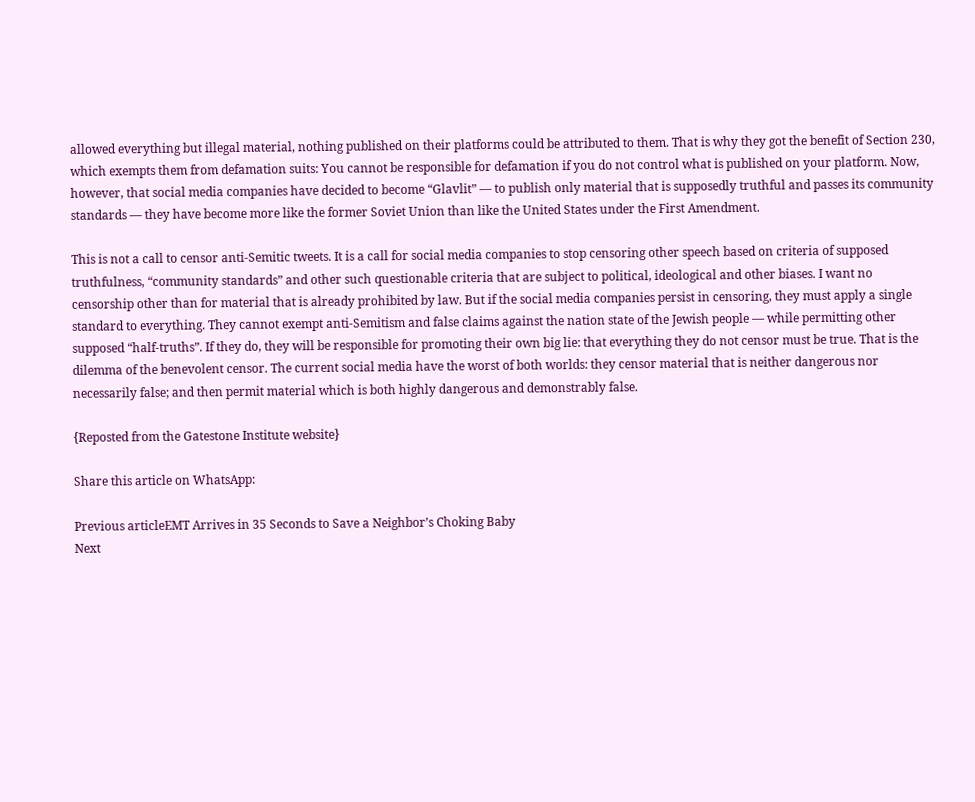allowed everything but illegal material, nothing published on their platforms could be attributed to them. That is why they got the benefit of Section 230, which exempts them from defamation suits: You cannot be responsible for defamation if you do not control what is published on your platform. Now, however, that social media companies have decided to become “Glavlit” — to publish only material that is supposedly truthful and passes its community standards — they have become more like the former Soviet Union than like the United States under the First Amendment.

This is not a call to censor anti-Semitic tweets. It is a call for social media companies to stop censoring other speech based on criteria of supposed truthfulness, “community standards” and other such questionable criteria that are subject to political, ideological and other biases. I want no censorship other than for material that is already prohibited by law. But if the social media companies persist in censoring, they must apply a single standard to everything. They cannot exempt anti-Semitism and false claims against the nation state of the Jewish people — while permitting other supposed “half-truths”. If they do, they will be responsible for promoting their own big lie: that everything they do not censor must be true. That is the dilemma of the benevolent censor. The current social media have the worst of both worlds: they censor material that is neither dangerous nor necessarily false; and then permit material which is both highly dangerous and demonstrably false.

{Reposted from the Gatestone Institute website}

Share this article on WhatsApp:

Previous articleEMT Arrives in 35 Seconds to Save a Neighbor’s Choking Baby
Next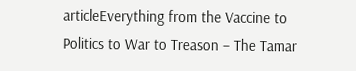articleEverything from the Vaccine to Politics to War to Treason – The Tamar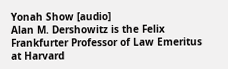Yonah Show [audio]
Alan M. Dershowitz is the Felix Frankfurter Professor of Law Emeritus at Harvard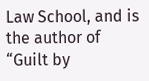Law School, and is the author of “Guilt by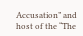Accusation” and host of the “The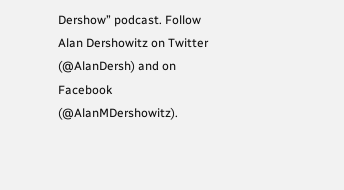Dershow” podcast. Follow Alan Dershowitz on Twitter (@AlanDersh) and on Facebook (@AlanMDershowitz).